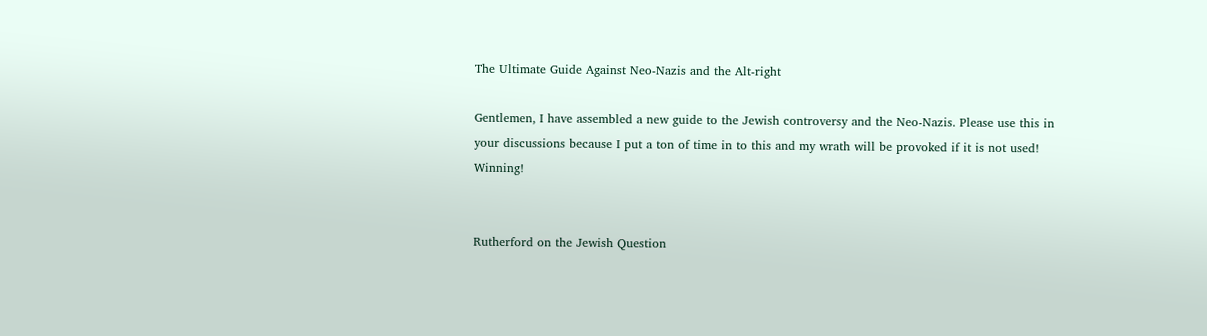The Ultimate Guide Against Neo-Nazis and the Alt-right

Gentlemen, I have assembled a new guide to the Jewish controversy and the Neo-Nazis. Please use this in your discussions because I put a ton of time in to this and my wrath will be provoked if it is not used!  Winning!


Rutherford on the Jewish Question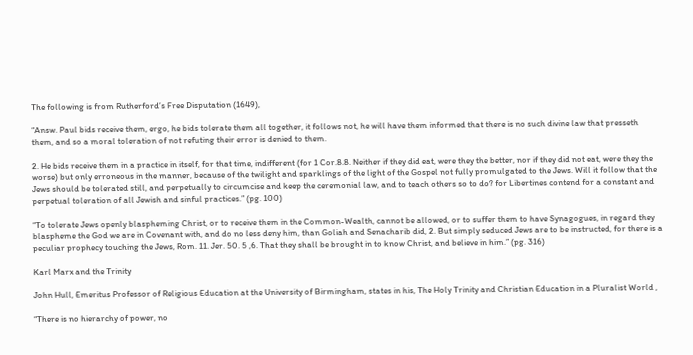The following is from Rutherford’s Free Disputation (1649),

“Answ. Paul bids receive them, ergo, he bids tolerate them all together, it follows not, he will have them informed that there is no such divine law that presseth them, and so a moral toleration of not refuting their error is denied to them.

2. He bids receive them in a practice in itself, for that time, indifferent (for 1 Cor.8.8. Neither if they did eat, were they the better, nor if they did not eat, were they the worse) but only erroneous in the manner, because of the twilight and sparklings of the light of the Gospel not fully promulgated to the Jews. Will it follow that the Jews should be tolerated still, and perpetually to circumcise and keep the ceremonial law, and to teach others so to do? for Libertines contend for a constant and perpetual toleration of all Jewish and sinful practices.” (pg. 100)

“To tolerate Jews openly blaspheming Christ, or to receive them in the Common-Wealth, cannot be allowed, or to suffer them to have Synagogues, in regard they blaspheme the God we are in Covenant with, and do no less deny him, than Goliah and Senacharib did, 2. But simply seduced Jews are to be instructed, for there is a peculiar prophecy touching the Jews, Rom. 11. Jer. 50. 5 ,6. That they shall be brought in to know Christ, and believe in him.” (pg. 316)

Karl Marx and the Trinity

John Hull, Emeritus Professor of Religious Education at the University of Birmingham, states in his, The Holy Trinity and Christian Education in a Pluralist World ,

“There is no hierarchy of power, no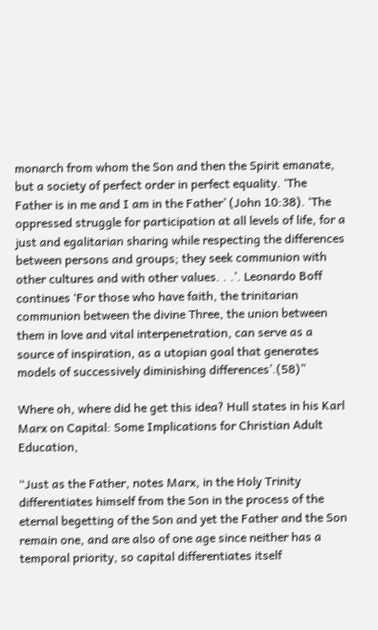monarch from whom the Son and then the Spirit emanate, but a society of perfect order in perfect equality. ‘The Father is in me and I am in the Father’ (John 10:38). ‘The oppressed struggle for participation at all levels of life, for a just and egalitarian sharing while respecting the differences between persons and groups; they seek communion with other cultures and with other values. . .’. Leonardo Boff continues ‘For those who have faith, the trinitarian communion between the divine Three, the union between them in love and vital interpenetration, can serve as a source of inspiration, as a utopian goal that generates models of successively diminishing differences’.(58)”

Where oh, where did he get this idea? Hull states in his Karl Marx on Capital: Some Implications for Christian Adult Education,

“Just as the Father, notes Marx, in the Holy Trinity differentiates himself from the Son in the process of the eternal begetting of the Son and yet the Father and the Son remain one, and are also of one age since neither has a temporal priority, so capital differentiates itself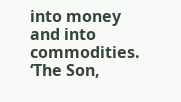into money and into commodities. ‘The Son,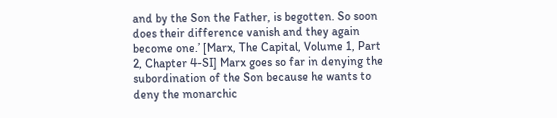and by the Son the Father, is begotten. So soon does their difference vanish and they again become one.’ [Marx, The Capital, Volume 1, Part 2, Chapter 4-SI] Marx goes so far in denying the subordination of the Son because he wants to deny the monarchic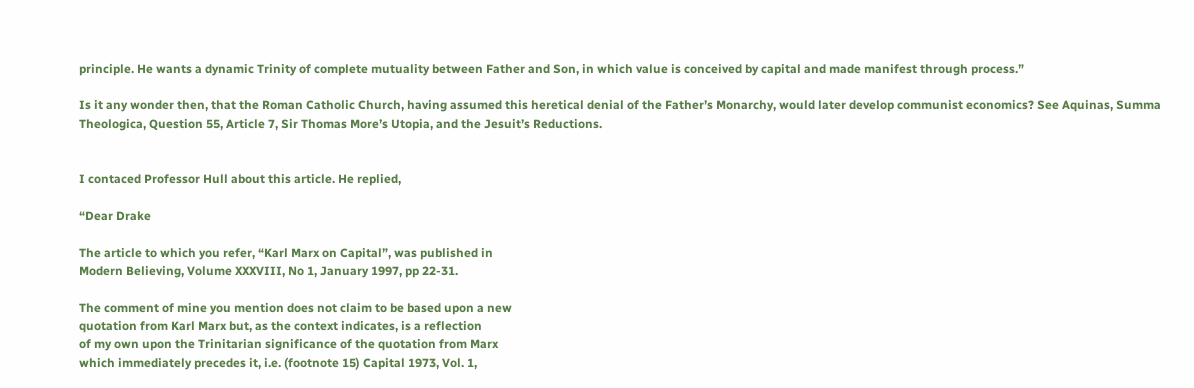principle. He wants a dynamic Trinity of complete mutuality between Father and Son, in which value is conceived by capital and made manifest through process.”

Is it any wonder then, that the Roman Catholic Church, having assumed this heretical denial of the Father’s Monarchy, would later develop communist economics? See Aquinas, Summa Theologica, Question 55, Article 7, Sir Thomas More’s Utopia, and the Jesuit’s Reductions.


I contaced Professor Hull about this article. He replied,

“Dear Drake

The article to which you refer, “Karl Marx on Capital”, was published in
Modern Believing, Volume XXXVIII, No 1, January 1997, pp 22-31.

The comment of mine you mention does not claim to be based upon a new
quotation from Karl Marx but, as the context indicates, is a reflection
of my own upon the Trinitarian significance of the quotation from Marx
which immediately precedes it, i.e. (footnote 15) Capital 1973, Vol. 1,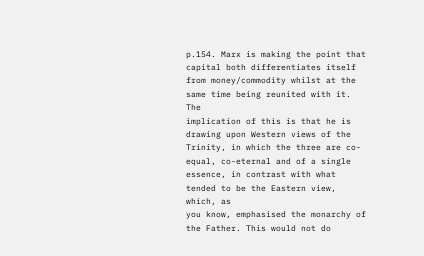p.154. Marx is making the point that capital both differentiates itself
from money/commodity whilst at the same time being reunited with it. The
implication of this is that he is drawing upon Western views of the
Trinity, in which the three are co-equal, co-eternal and of a single
essence, in contrast with what tended to be the Eastern view, which, as
you know, emphasised the monarchy of the Father. This would not do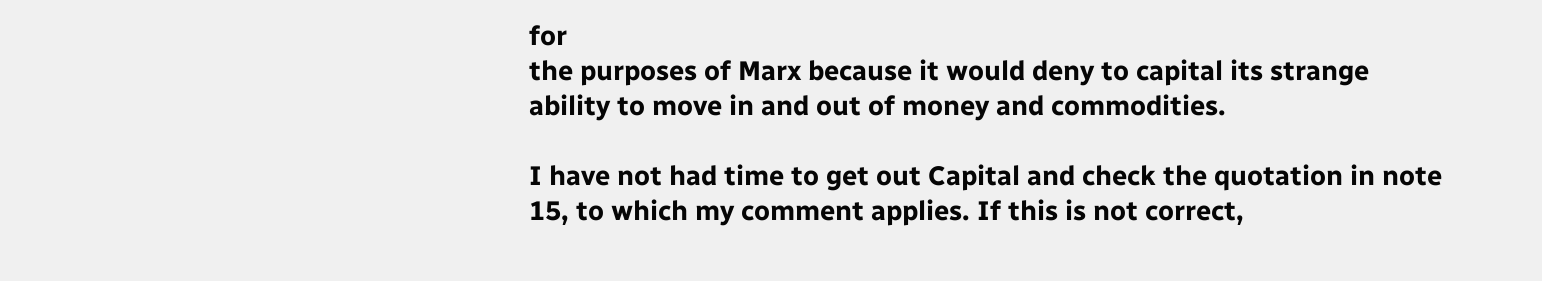for
the purposes of Marx because it would deny to capital its strange
ability to move in and out of money and commodities.

I have not had time to get out Capital and check the quotation in note
15, to which my comment applies. If this is not correct,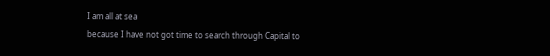I am all at sea
because I have not got time to search through Capital to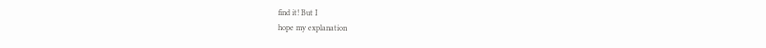find it! But I
hope my explanation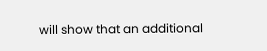will show that an additional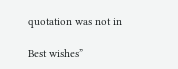quotation was not in

Best wishes”